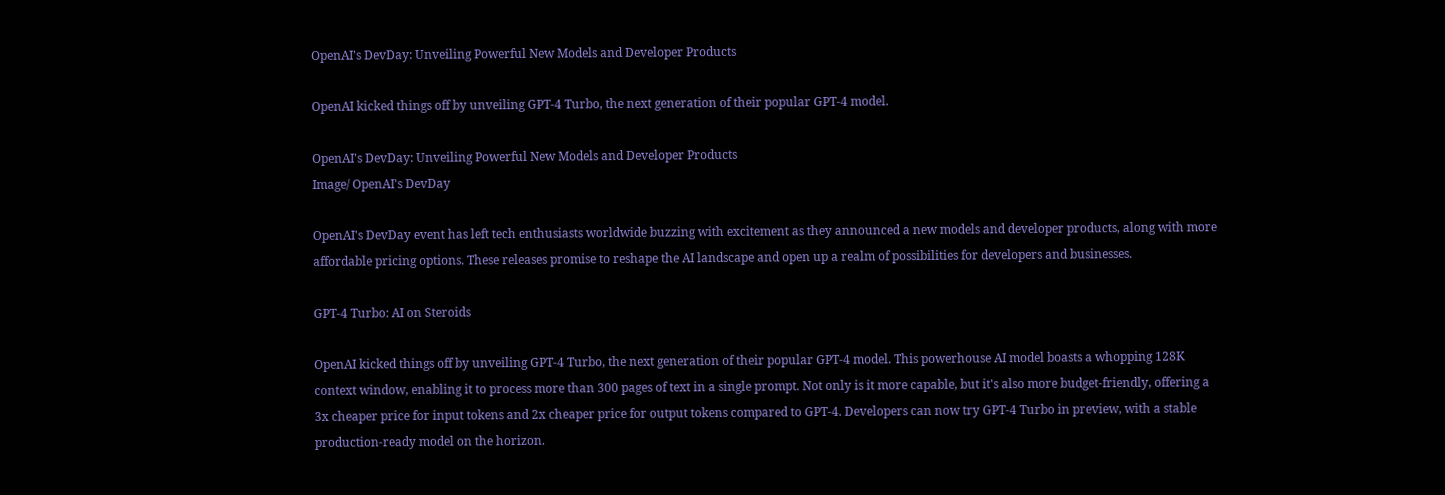OpenAI's DevDay: Unveiling Powerful New Models and Developer Products

OpenAI kicked things off by unveiling GPT-4 Turbo, the next generation of their popular GPT-4 model.

OpenAI's DevDay: Unveiling Powerful New Models and Developer Products
Image/ OpenAI's DevDay

OpenAI's DevDay event has left tech enthusiasts worldwide buzzing with excitement as they announced a new models and developer products, along with more affordable pricing options. These releases promise to reshape the AI landscape and open up a realm of possibilities for developers and businesses.

GPT-4 Turbo: AI on Steroids

OpenAI kicked things off by unveiling GPT-4 Turbo, the next generation of their popular GPT-4 model. This powerhouse AI model boasts a whopping 128K context window, enabling it to process more than 300 pages of text in a single prompt. Not only is it more capable, but it's also more budget-friendly, offering a 3x cheaper price for input tokens and 2x cheaper price for output tokens compared to GPT-4. Developers can now try GPT-4 Turbo in preview, with a stable production-ready model on the horizon.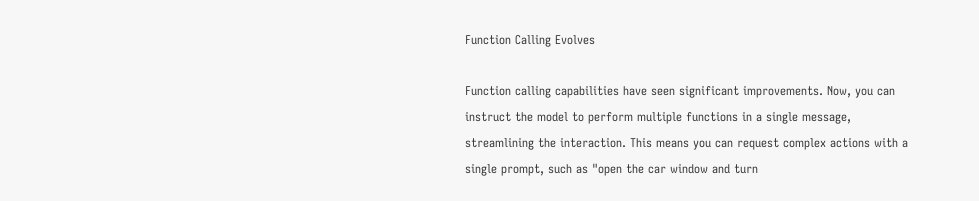Function Calling Evolves

Function calling capabilities have seen significant improvements. Now, you can instruct the model to perform multiple functions in a single message, streamlining the interaction. This means you can request complex actions with a single prompt, such as "open the car window and turn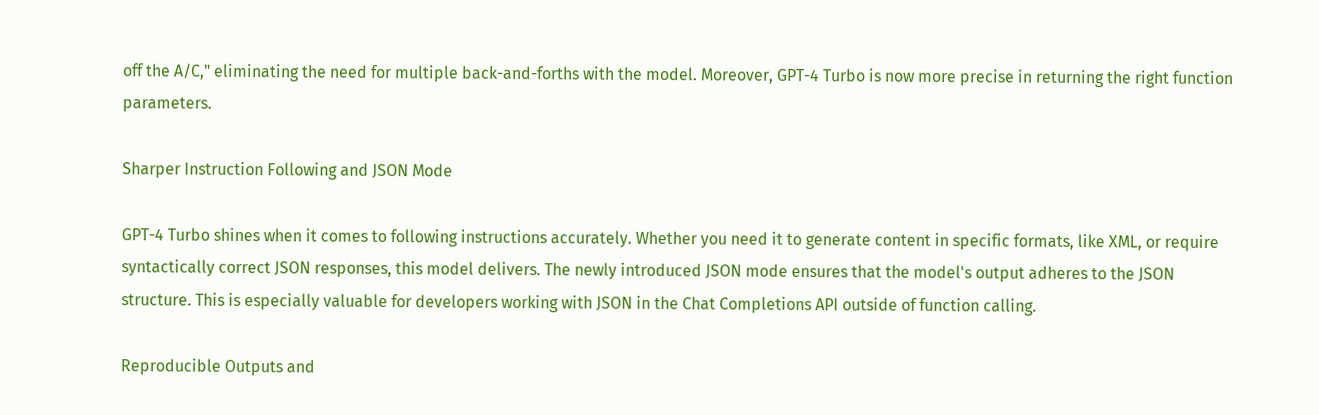off the A/C," eliminating the need for multiple back-and-forths with the model. Moreover, GPT-4 Turbo is now more precise in returning the right function parameters.

Sharper Instruction Following and JSON Mode

GPT-4 Turbo shines when it comes to following instructions accurately. Whether you need it to generate content in specific formats, like XML, or require syntactically correct JSON responses, this model delivers. The newly introduced JSON mode ensures that the model's output adheres to the JSON structure. This is especially valuable for developers working with JSON in the Chat Completions API outside of function calling.

Reproducible Outputs and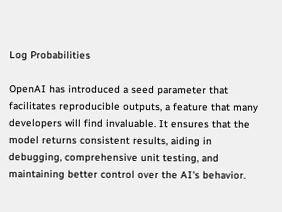Log Probabilities

OpenAI has introduced a seed parameter that facilitates reproducible outputs, a feature that many developers will find invaluable. It ensures that the model returns consistent results, aiding in debugging, comprehensive unit testing, and maintaining better control over the AI's behavior.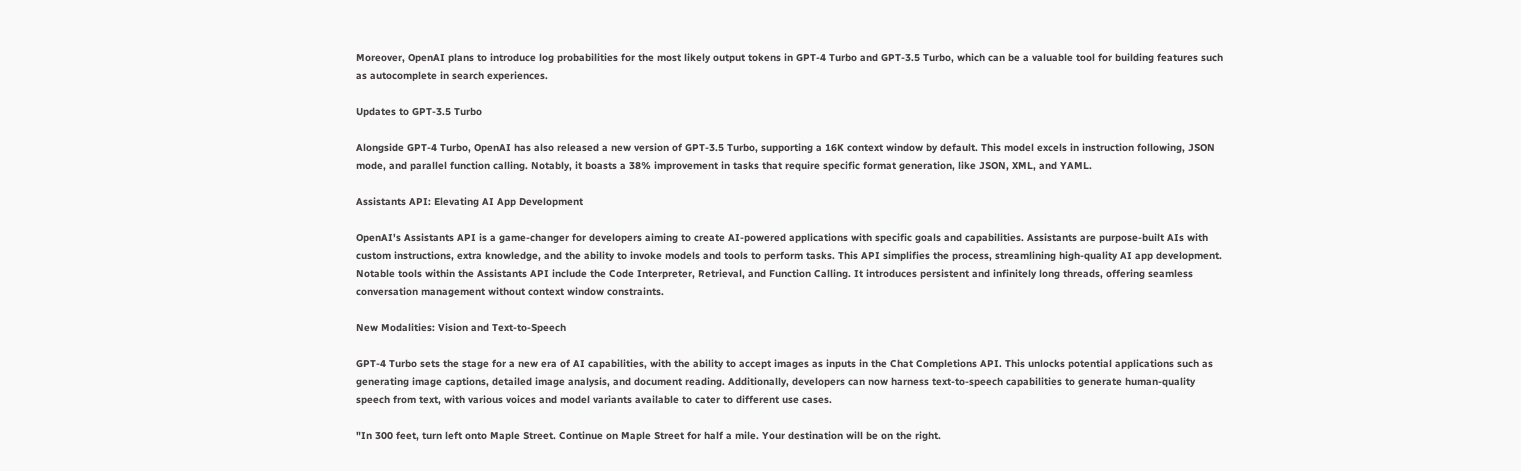Moreover, OpenAI plans to introduce log probabilities for the most likely output tokens in GPT-4 Turbo and GPT-3.5 Turbo, which can be a valuable tool for building features such as autocomplete in search experiences.

Updates to GPT-3.5 Turbo

Alongside GPT-4 Turbo, OpenAI has also released a new version of GPT-3.5 Turbo, supporting a 16K context window by default. This model excels in instruction following, JSON mode, and parallel function calling. Notably, it boasts a 38% improvement in tasks that require specific format generation, like JSON, XML, and YAML.

Assistants API: Elevating AI App Development

OpenAI's Assistants API is a game-changer for developers aiming to create AI-powered applications with specific goals and capabilities. Assistants are purpose-built AIs with custom instructions, extra knowledge, and the ability to invoke models and tools to perform tasks. This API simplifies the process, streamlining high-quality AI app development. Notable tools within the Assistants API include the Code Interpreter, Retrieval, and Function Calling. It introduces persistent and infinitely long threads, offering seamless conversation management without context window constraints.

New Modalities: Vision and Text-to-Speech

GPT-4 Turbo sets the stage for a new era of AI capabilities, with the ability to accept images as inputs in the Chat Completions API. This unlocks potential applications such as generating image captions, detailed image analysis, and document reading. Additionally, developers can now harness text-to-speech capabilities to generate human-quality speech from text, with various voices and model variants available to cater to different use cases.

"In 300 feet, turn left onto Maple Street. Continue on Maple Street for half a mile. Your destination will be on the right.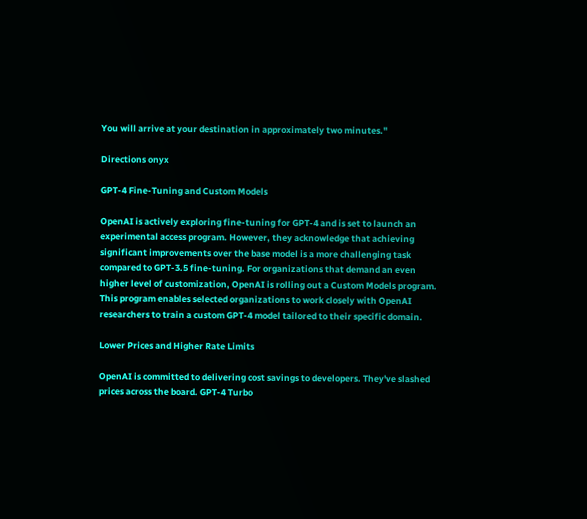You will arrive at your destination in approximately two minutes."

Directions onyx

GPT-4 Fine-Tuning and Custom Models

OpenAI is actively exploring fine-tuning for GPT-4 and is set to launch an experimental access program. However, they acknowledge that achieving significant improvements over the base model is a more challenging task compared to GPT-3.5 fine-tuning. For organizations that demand an even higher level of customization, OpenAI is rolling out a Custom Models program. This program enables selected organizations to work closely with OpenAI researchers to train a custom GPT-4 model tailored to their specific domain.

Lower Prices and Higher Rate Limits

OpenAI is committed to delivering cost savings to developers. They've slashed prices across the board. GPT-4 Turbo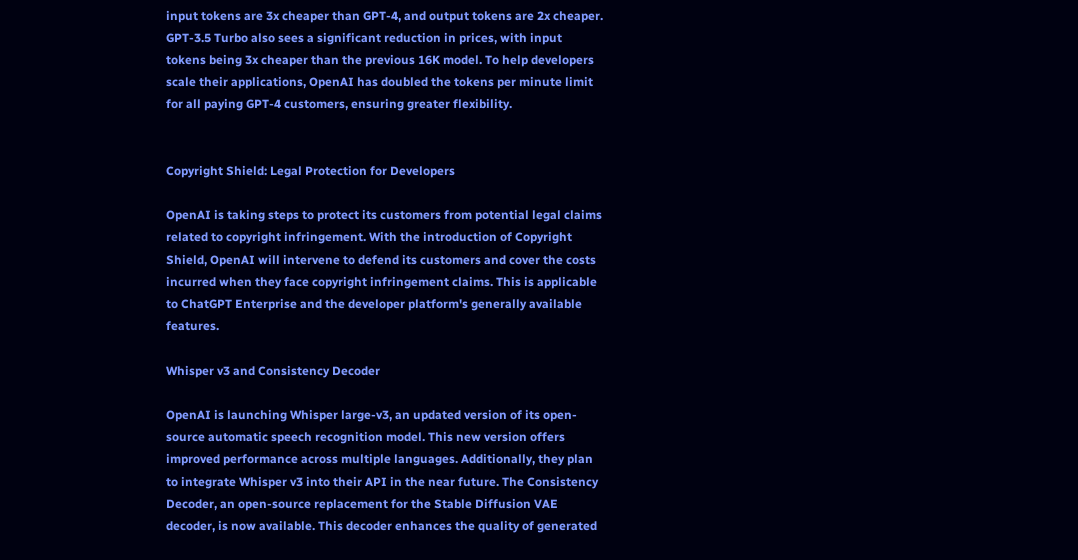input tokens are 3x cheaper than GPT-4, and output tokens are 2x cheaper. GPT-3.5 Turbo also sees a significant reduction in prices, with input tokens being 3x cheaper than the previous 16K model. To help developers scale their applications, OpenAI has doubled the tokens per minute limit for all paying GPT-4 customers, ensuring greater flexibility.


Copyright Shield: Legal Protection for Developers

OpenAI is taking steps to protect its customers from potential legal claims related to copyright infringement. With the introduction of Copyright Shield, OpenAI will intervene to defend its customers and cover the costs incurred when they face copyright infringement claims. This is applicable to ChatGPT Enterprise and the developer platform's generally available features.

Whisper v3 and Consistency Decoder

OpenAI is launching Whisper large-v3, an updated version of its open-source automatic speech recognition model. This new version offers improved performance across multiple languages. Additionally, they plan to integrate Whisper v3 into their API in the near future. The Consistency Decoder, an open-source replacement for the Stable Diffusion VAE decoder, is now available. This decoder enhances the quality of generated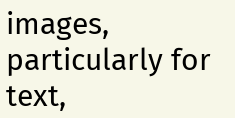images, particularly for text,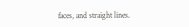faces, and straight lines.